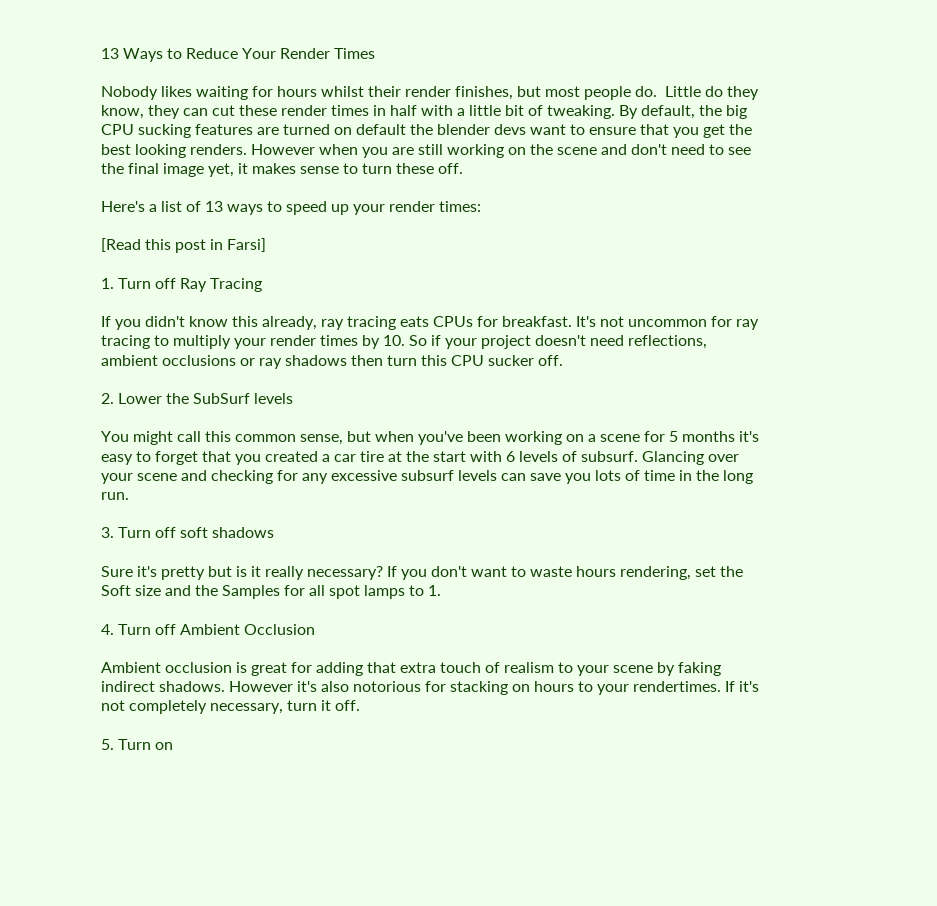13 Ways to Reduce Your Render Times

Nobody likes waiting for hours whilst their render finishes, but most people do.  Little do they know, they can cut these render times in half with a little bit of tweaking. By default, the big CPU sucking features are turned on default the blender devs want to ensure that you get the best looking renders. However when you are still working on the scene and don't need to see the final image yet, it makes sense to turn these off.

Here's a list of 13 ways to speed up your render times:

[Read this post in Farsi]

1. Turn off Ray Tracing

If you didn't know this already, ray tracing eats CPUs for breakfast. It's not uncommon for ray tracing to multiply your render times by 10. So if your project doesn't need reflections, ambient occlusions or ray shadows then turn this CPU sucker off.

2. Lower the SubSurf levels

You might call this common sense, but when you've been working on a scene for 5 months it's easy to forget that you created a car tire at the start with 6 levels of subsurf. Glancing over your scene and checking for any excessive subsurf levels can save you lots of time in the long run.

3. Turn off soft shadows

Sure it's pretty but is it really necessary? If you don't want to waste hours rendering, set the Soft size and the Samples for all spot lamps to 1.

4. Turn off Ambient Occlusion

Ambient occlusion is great for adding that extra touch of realism to your scene by faking indirect shadows. However it's also notorious for stacking on hours to your rendertimes. If it's not completely necessary, turn it off.

5. Turn on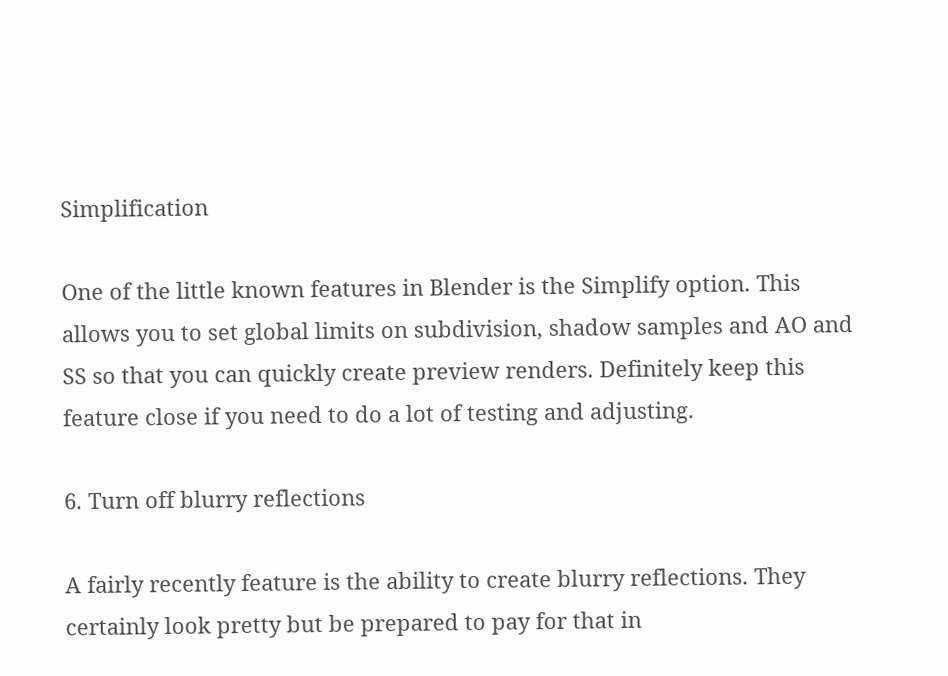Simplification

One of the little known features in Blender is the Simplify option. This allows you to set global limits on subdivision, shadow samples and AO and SS so that you can quickly create preview renders. Definitely keep this feature close if you need to do a lot of testing and adjusting.

6. Turn off blurry reflections

A fairly recently feature is the ability to create blurry reflections. They certainly look pretty but be prepared to pay for that in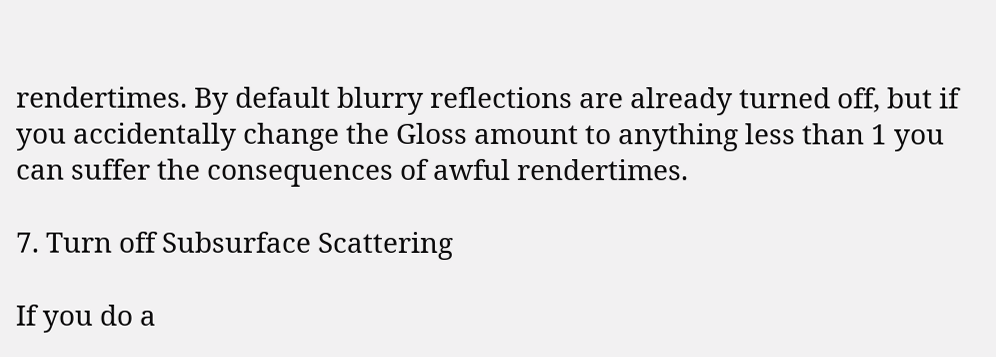rendertimes. By default blurry reflections are already turned off, but if you accidentally change the Gloss amount to anything less than 1 you can suffer the consequences of awful rendertimes.

7. Turn off Subsurface Scattering

If you do a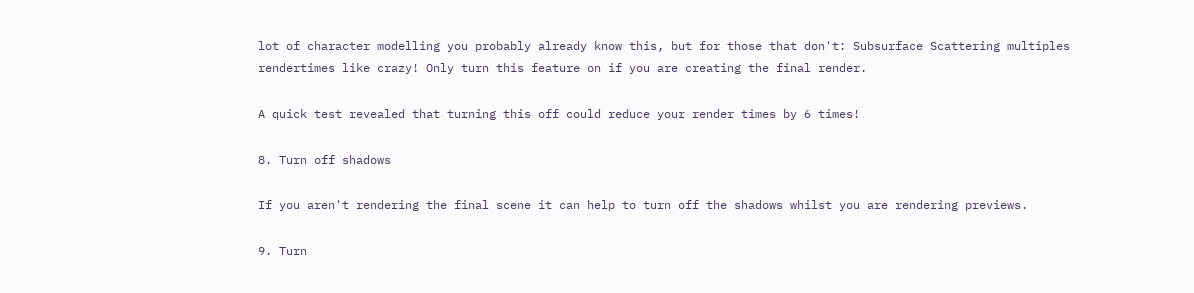lot of character modelling you probably already know this, but for those that don't: Subsurface Scattering multiples rendertimes like crazy! Only turn this feature on if you are creating the final render.

A quick test revealed that turning this off could reduce your render times by 6 times!

8. Turn off shadows

If you aren't rendering the final scene it can help to turn off the shadows whilst you are rendering previews.

9. Turn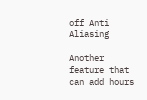off Anti Aliasing

Another feature that can add hours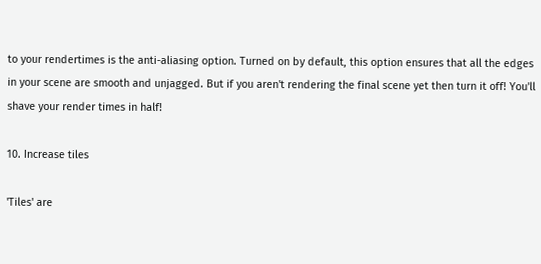to your rendertimes is the anti-aliasing option. Turned on by default, this option ensures that all the edges in your scene are smooth and unjagged. But if you aren't rendering the final scene yet then turn it off! You'll shave your render times in half!

10. Increase tiles

'Tiles' are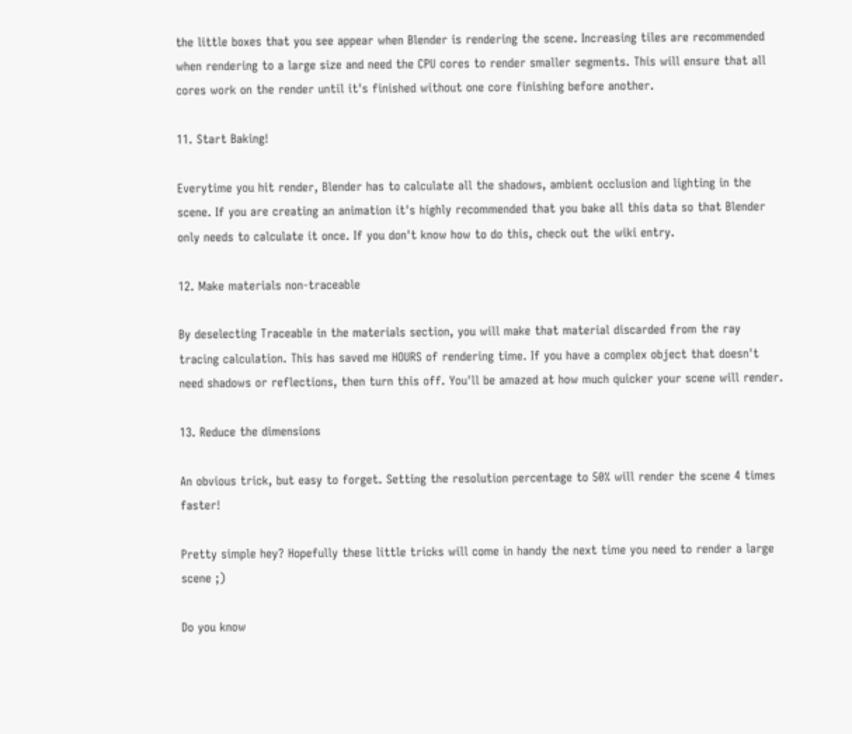the little boxes that you see appear when Blender is rendering the scene. Increasing tiles are recommended when rendering to a large size and need the CPU cores to render smaller segments. This will ensure that all cores work on the render until it's finished without one core finishing before another.

11. Start Baking!

Everytime you hit render, Blender has to calculate all the shadows, ambient occlusion and lighting in the scene. If you are creating an animation it's highly recommended that you bake all this data so that Blender only needs to calculate it once. If you don't know how to do this, check out the wiki entry.

12. Make materials non-traceable

By deselecting Traceable in the materials section, you will make that material discarded from the ray tracing calculation. This has saved me HOURS of rendering time. If you have a complex object that doesn't need shadows or reflections, then turn this off. You'll be amazed at how much quicker your scene will render.

13. Reduce the dimensions

An obvious trick, but easy to forget. Setting the resolution percentage to 50% will render the scene 4 times faster!

Pretty simple hey? Hopefully these little tricks will come in handy the next time you need to render a large scene ;)

Do you know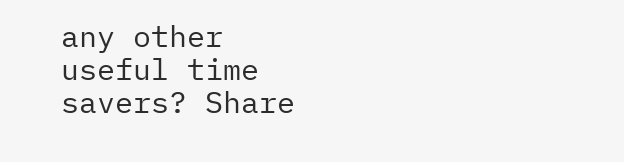any other useful time savers? Share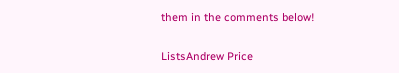them in the comments below!

ListsAndrew Price